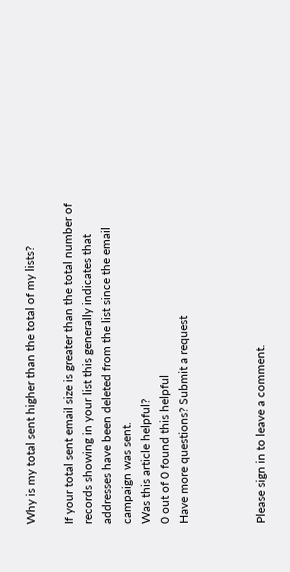Why is my total sent higher than the total of my lists?

If your total sent email size is greater than the total number of records showing in your list this generally indicates that addresses have been deleted from the list since the email campaign was sent.
Was this article helpful?
0 out of 0 found this helpful
Have more questions? Submit a request



Please sign in to leave a comment.